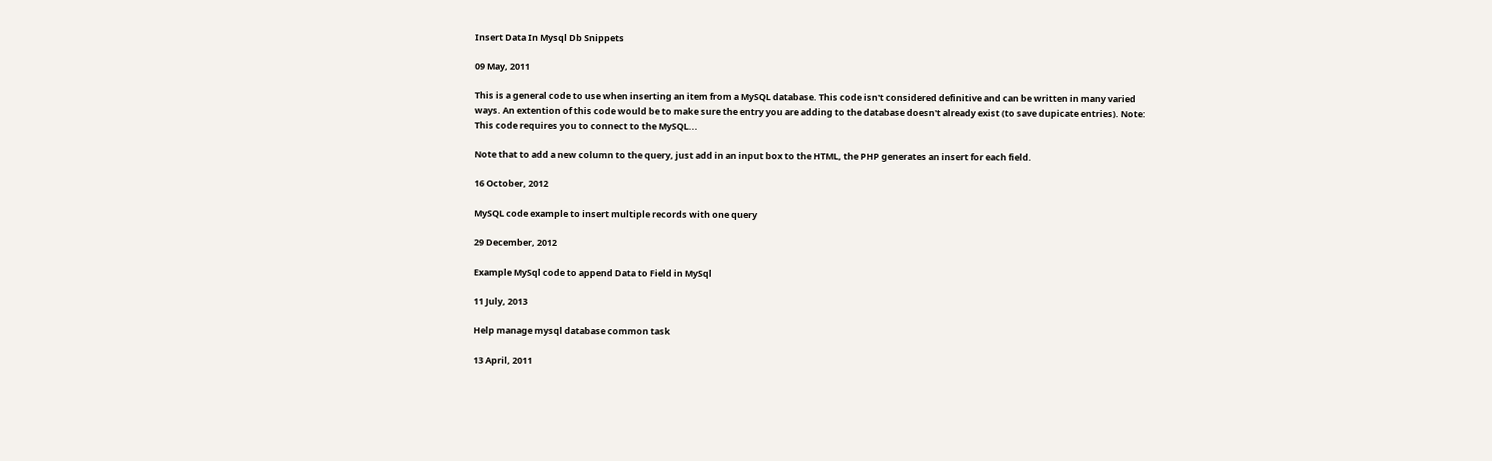Insert Data In Mysql Db Snippets

09 May, 2011

This is a general code to use when inserting an item from a MySQL database. This code isn't considered definitive and can be written in many varied ways. An extention of this code would be to make sure the entry you are adding to the database doesn't already exist (to save dupicate entries). Note: This code requires you to connect to the MySQL...

Note that to add a new column to the query, just add in an input box to the HTML, the PHP generates an insert for each field.

16 October, 2012

MySQL code example to insert multiple records with one query

29 December, 2012

Example MySql code to append Data to Field in MySql

11 July, 2013

Help manage mysql database common task

13 April, 2011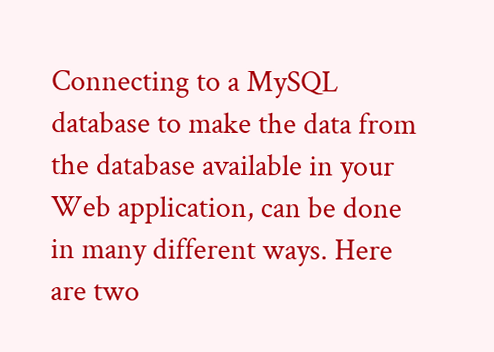Connecting to a MySQL database to make the data from the database available in your Web application, can be done in many different ways. Here are two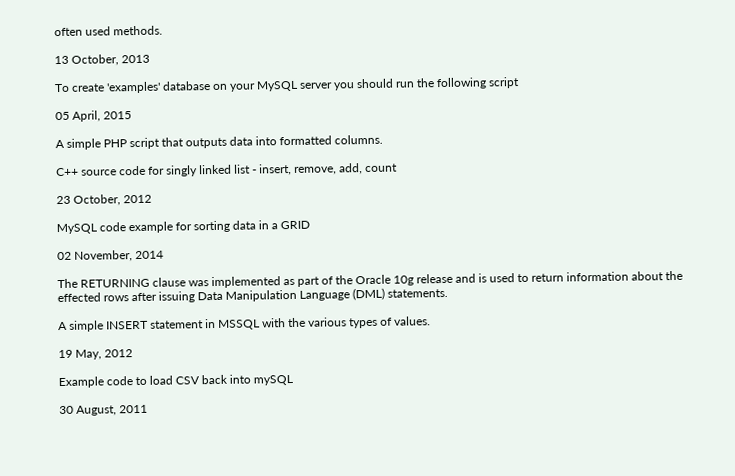often used methods.

13 October, 2013

To create 'examples' database on your MySQL server you should run the following script

05 April, 2015

A simple PHP script that outputs data into formatted columns.

C++ source code for singly linked list - insert, remove, add, count

23 October, 2012

MySQL code example for sorting data in a GRID

02 November, 2014

The RETURNING clause was implemented as part of the Oracle 10g release and is used to return information about the effected rows after issuing Data Manipulation Language (DML) statements.

A simple INSERT statement in MSSQL with the various types of values.

19 May, 2012

Example code to load CSV back into mySQL

30 August, 2011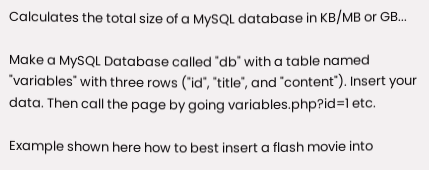Calculates the total size of a MySQL database in KB/MB or GB...

Make a MySQL Database called "db" with a table named "variables" with three rows ("id", "title", and "content"). Insert your data. Then call the page by going variables.php?id=1 etc.

Example shown here how to best insert a flash movie into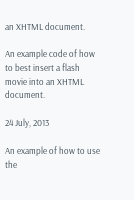an XHTML document.

An example code of how to best insert a flash movie into an XHTML document.

24 July, 2013

An example of how to use the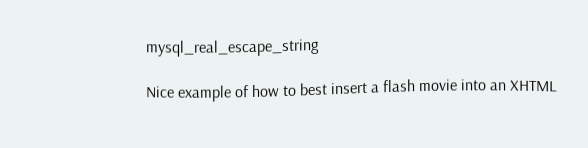mysql_real_escape_string

Nice example of how to best insert a flash movie into an XHTML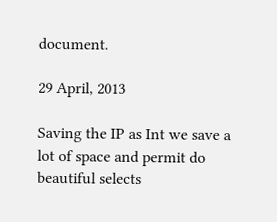document.

29 April, 2013

Saving the IP as Int we save a lot of space and permit do beautiful selects